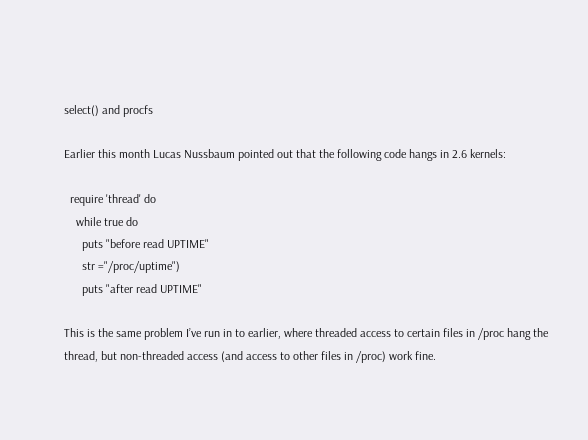select() and procfs

Earlier this month Lucas Nussbaum pointed out that the following code hangs in 2.6 kernels:

  require 'thread' do
    while true do
      puts "before read UPTIME"
      str ="/proc/uptime")
      puts "after read UPTIME"

This is the same problem I’ve run in to earlier, where threaded access to certain files in /proc hang the thread, but non-threaded access (and access to other files in /proc) work fine.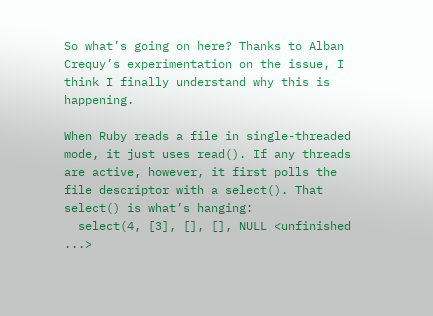So what’s going on here? Thanks to Alban Crequy’s experimentation on the issue, I think I finally understand why this is happening.

When Ruby reads a file in single-threaded mode, it just uses read(). If any threads are active, however, it first polls the file descriptor with a select(). That select() is what’s hanging:
  select(4, [3], [], [], NULL <unfinished ...>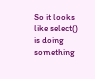So it looks like select() is doing something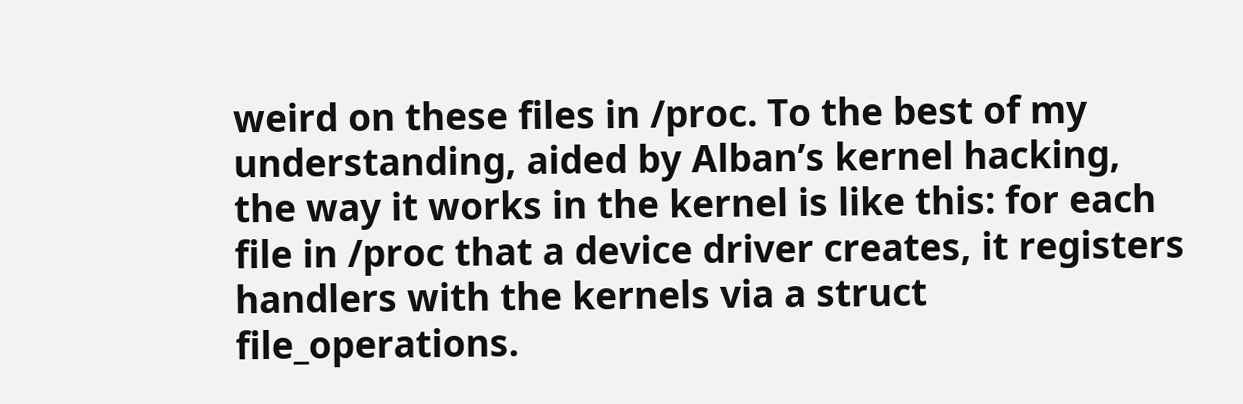weird on these files in /proc. To the best of my understanding, aided by Alban’s kernel hacking, the way it works in the kernel is like this: for each file in /proc that a device driver creates, it registers handlers with the kernels via a struct file_operations.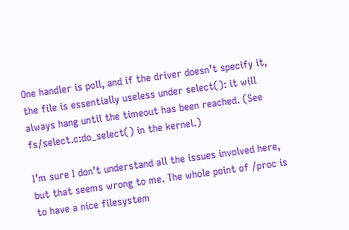One handler is poll, and if the driver doesn’t specify it, the file is essentially useless under select(): it will always hang until the timeout has been reached. (See fs/select.c:do_select() in the kernel.)

I’m sure I don’t understand all the issues involved here, but that seems wrong to me. The whole point of /proc is to have a nice filesystem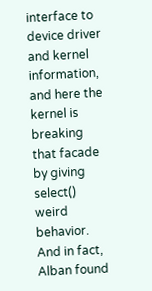interface to device driver and kernel information, and here the kernel is breaking that facade by giving select() weird behavior. And in fact, Alban found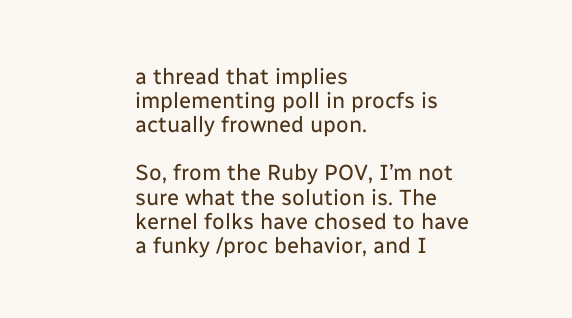a thread that implies implementing poll in procfs is actually frowned upon.

So, from the Ruby POV, I’m not sure what the solution is. The kernel folks have chosed to have a funky /proc behavior, and I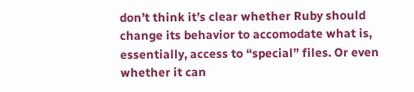don’t think it’s clear whether Ruby should change its behavior to accomodate what is, essentially, access to “special” files. Or even whether it can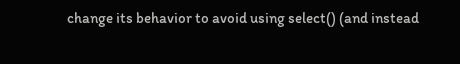change its behavior to avoid using select() (and instead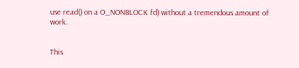use read() on a O_NONBLOCK fd) without a tremendous amount of work.


This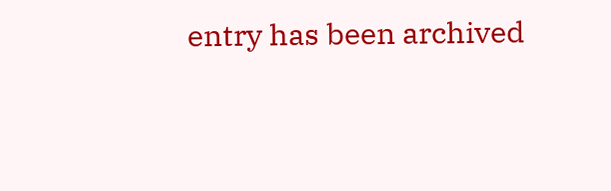entry has been archived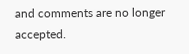and comments are no longer accepted.